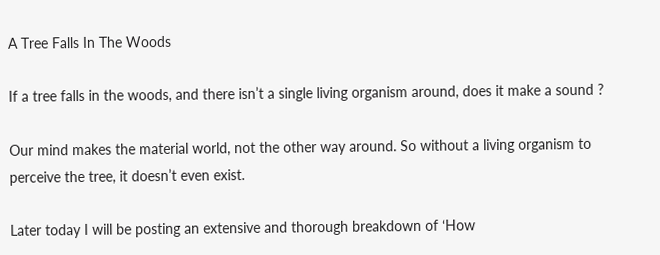A Tree Falls In The Woods

If a tree falls in the woods, and there isn’t a single living organism around, does it make a sound ?

Our mind makes the material world, not the other way around. So without a living organism to perceive the tree, it doesn’t even exist.

Later today I will be posting an extensive and thorough breakdown of ‘How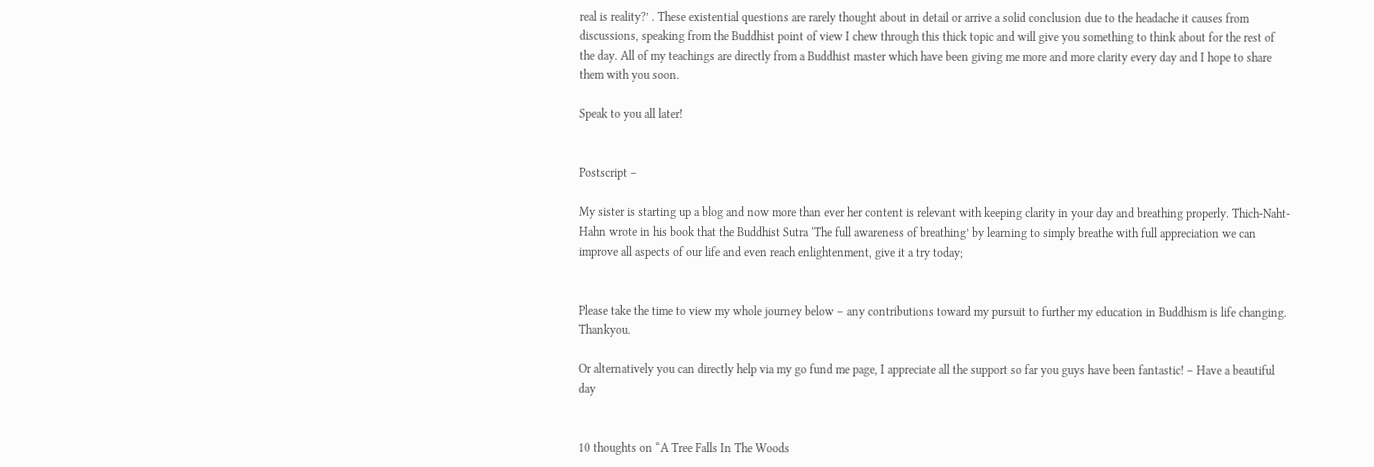real is reality?’ . These existential questions are rarely thought about in detail or arrive a solid conclusion due to the headache it causes from discussions, speaking from the Buddhist point of view I chew through this thick topic and will give you something to think about for the rest of the day. All of my teachings are directly from a Buddhist master which have been giving me more and more clarity every day and I hope to share them with you soon.

Speak to you all later!


Postscript –

My sister is starting up a blog and now more than ever her content is relevant with keeping clarity in your day and breathing properly. Thich-Naht-Hahn wrote in his book that the Buddhist Sutra ‘The full awareness of breathing’ by learning to simply breathe with full appreciation we can improve all aspects of our life and even reach enlightenment, give it a try today;


Please take the time to view my whole journey below – any contributions toward my pursuit to further my education in Buddhism is life changing. Thankyou.

Or alternatively you can directly help via my go fund me page, I appreciate all the support so far you guys have been fantastic! – Have a beautiful day


10 thoughts on “A Tree Falls In The Woods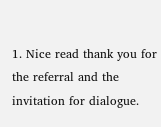1. Nice read thank you for the referral and the invitation for dialogue.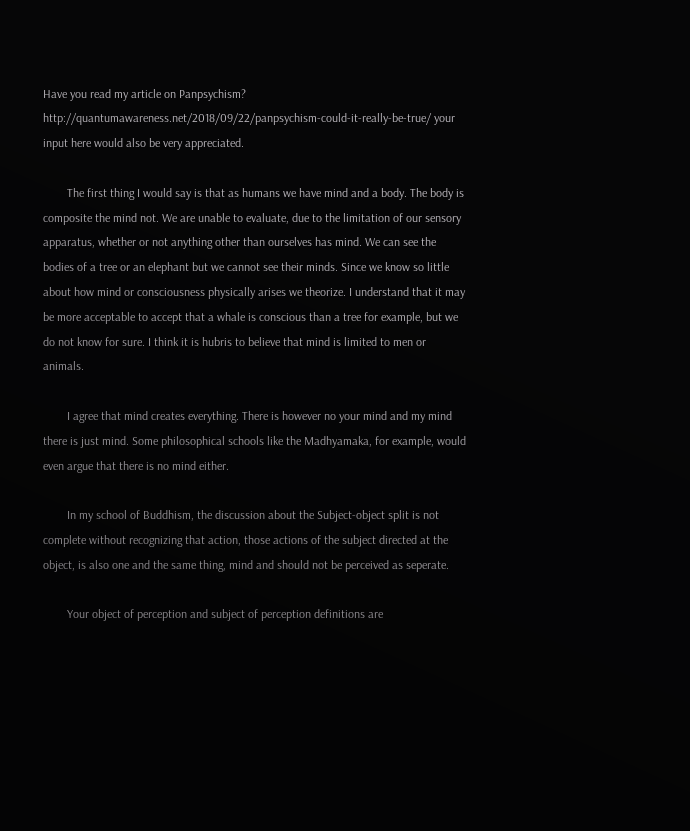Have you read my article on Panpsychism? http://quantumawareness.net/2018/09/22/panpsychism-could-it-really-be-true/ your input here would also be very appreciated.

        The first thing I would say is that as humans we have mind and a body. The body is composite the mind not. We are unable to evaluate, due to the limitation of our sensory apparatus, whether or not anything other than ourselves has mind. We can see the bodies of a tree or an elephant but we cannot see their minds. Since we know so little about how mind or consciousness physically arises we theorize. I understand that it may be more acceptable to accept that a whale is conscious than a tree for example, but we do not know for sure. I think it is hubris to believe that mind is limited to men or animals.

        I agree that mind creates everything. There is however no your mind and my mind there is just mind. Some philosophical schools like the Madhyamaka, for example, would even argue that there is no mind either.

        In my school of Buddhism, the discussion about the Subject-object split is not complete without recognizing that action, those actions of the subject directed at the object, is also one and the same thing, mind and should not be perceived as seperate.

        Your object of perception and subject of perception definitions are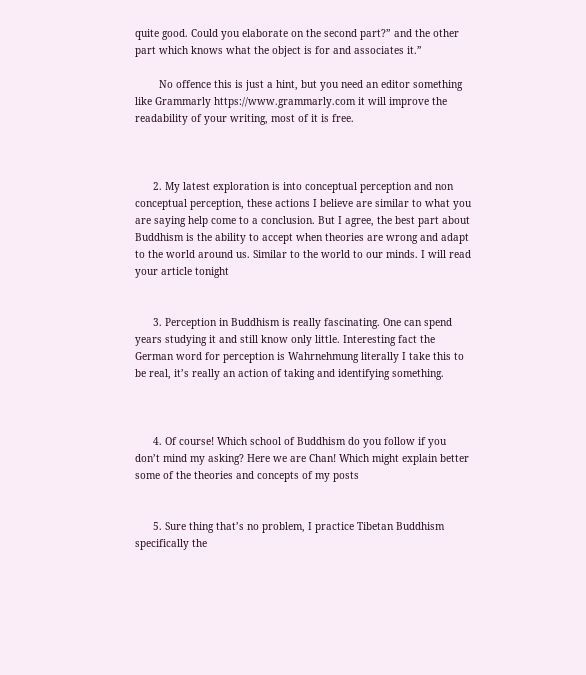quite good. Could you elaborate on the second part?” and the other part which knows what the object is for and associates it.”

        No offence this is just a hint, but you need an editor something like Grammarly https://www.grammarly.com it will improve the readability of your writing, most of it is free.



      2. My latest exploration is into conceptual perception and non conceptual perception, these actions I believe are similar to what you are saying help come to a conclusion. But I agree, the best part about Buddhism is the ability to accept when theories are wrong and adapt to the world around us. Similar to the world to our minds. I will read your article tonight


      3. Perception in Buddhism is really fascinating. One can spend years studying it and still know only little. Interesting fact the German word for perception is Wahrnehmung literally I take this to be real, it’s really an action of taking and identifying something.



      4. Of course! Which school of Buddhism do you follow if you don’t mind my asking? Here we are Chan! Which might explain better some of the theories and concepts of my posts


      5. Sure thing that’s no problem, I practice Tibetan Buddhism specifically the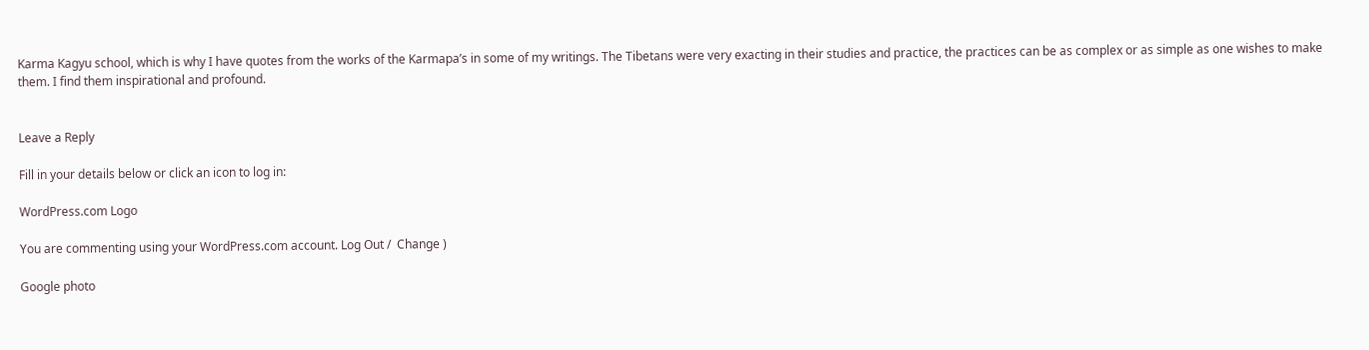Karma Kagyu school, which is why I have quotes from the works of the Karmapa’s in some of my writings. The Tibetans were very exacting in their studies and practice, the practices can be as complex or as simple as one wishes to make them. I find them inspirational and profound.


Leave a Reply

Fill in your details below or click an icon to log in:

WordPress.com Logo

You are commenting using your WordPress.com account. Log Out /  Change )

Google photo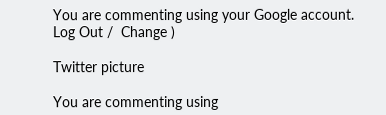You are commenting using your Google account. Log Out /  Change )

Twitter picture

You are commenting using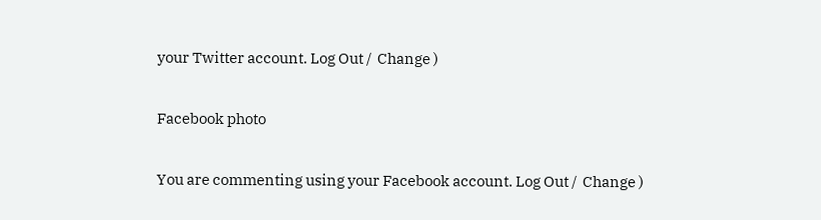your Twitter account. Log Out /  Change )

Facebook photo

You are commenting using your Facebook account. Log Out /  Change )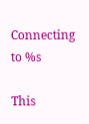Connecting to %s

This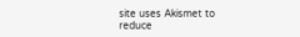site uses Akismet to reduce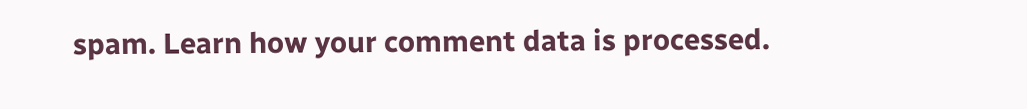spam. Learn how your comment data is processed.